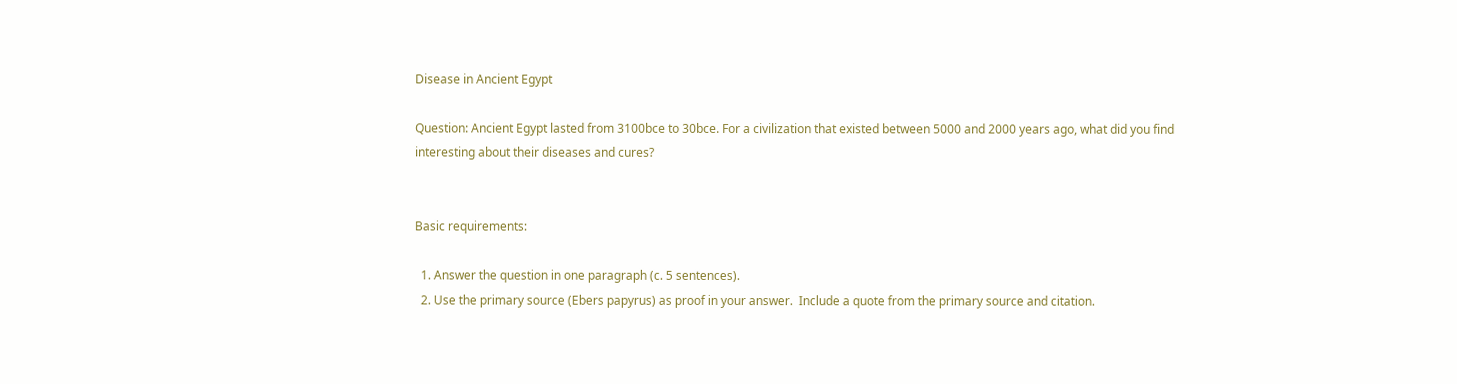Disease in Ancient Egypt

Question: Ancient Egypt lasted from 3100bce to 30bce. For a civilization that existed between 5000 and 2000 years ago, what did you find interesting about their diseases and cures?


Basic requirements:

  1. Answer the question in one paragraph (c. 5 sentences).
  2. Use the primary source (Ebers papyrus) as proof in your answer.  Include a quote from the primary source and citation.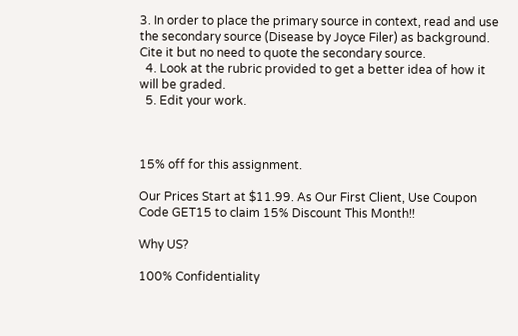3. In order to place the primary source in context, read and use the secondary source (Disease by Joyce Filer) as background. Cite it but no need to quote the secondary source.
  4. Look at the rubric provided to get a better idea of how it will be graded.
  5. Edit your work.



15% off for this assignment.

Our Prices Start at $11.99. As Our First Client, Use Coupon Code GET15 to claim 15% Discount This Month!!

Why US?

100% Confidentiality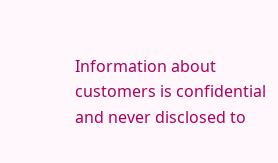Information about customers is confidential and never disclosed to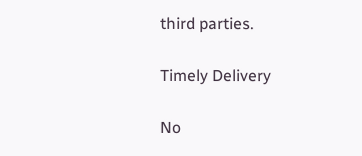third parties.

Timely Delivery

No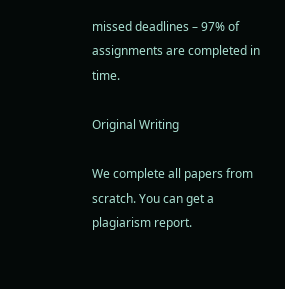missed deadlines – 97% of assignments are completed in time.

Original Writing

We complete all papers from scratch. You can get a plagiarism report.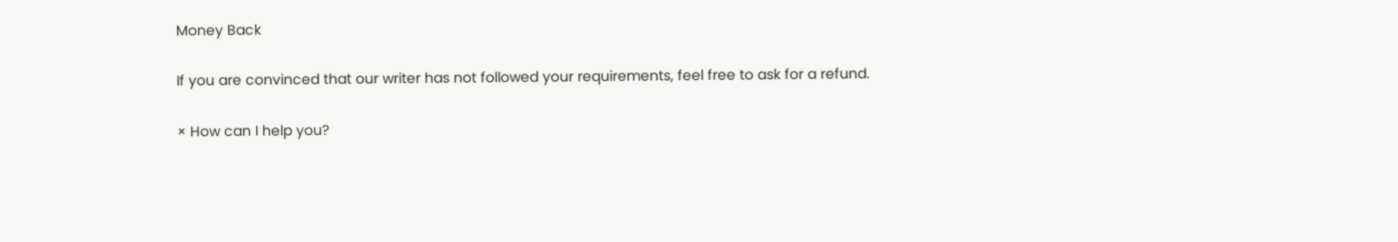Money Back

If you are convinced that our writer has not followed your requirements, feel free to ask for a refund.

× How can I help you?